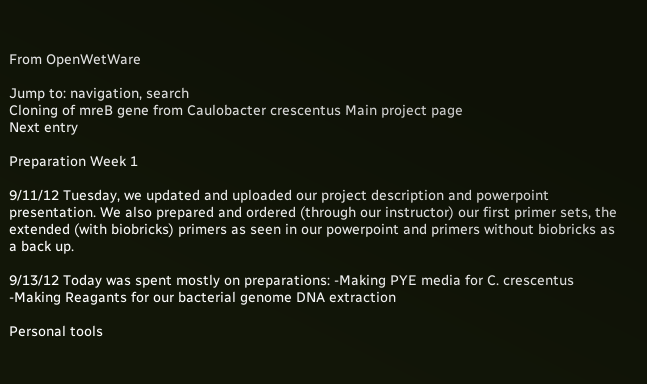From OpenWetWare

Jump to: navigation, search
Cloning of mreB gene from Caulobacter crescentus Main project page
Next entry

Preparation Week 1

9/11/12 Tuesday, we updated and uploaded our project description and powerpoint presentation. We also prepared and ordered (through our instructor) our first primer sets, the extended (with biobricks) primers as seen in our powerpoint and primers without biobricks as a back up.

9/13/12 Today was spent mostly on preparations: -Making PYE media for C. crescentus -Making Reagants for our bacterial genome DNA extraction

Personal tools